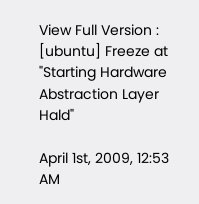View Full Version : [ubuntu] Freeze at "Starting Hardware Abstraction Layer Hald"

April 1st, 2009, 12:53 AM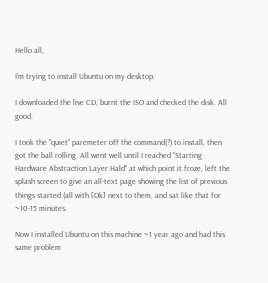Hello all,

I'm trying to install Ubuntu on my desktop.

I downloaded the live CD, burnt the ISO and checked the disk. All good.

I took the "quiet" paremeter off the command(?) to install, then got the ball rolling. All went well until I reached "Starting Hardware Abstraction Layer Hald" at which point it froze, left the splash screen to give an all-text page showing the list of previous things started (all with [Ok] next to them, and sat like that for ~10-15 minutes.

Now I installed Ubuntu on this machine ~1 year ago and had this same problem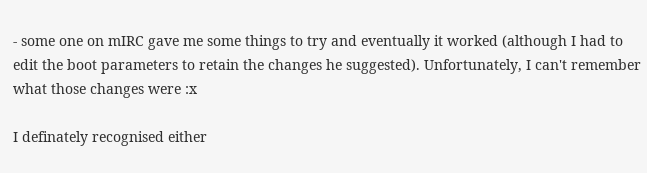- some one on mIRC gave me some things to try and eventually it worked (although I had to edit the boot parameters to retain the changes he suggested). Unfortunately, I can't remember what those changes were :x

I definately recognised either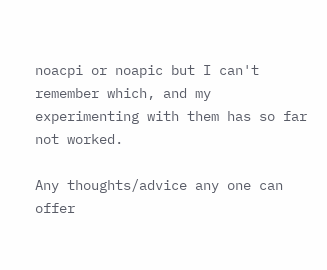noacpi or noapic but I can't remember which, and my experimenting with them has so far not worked.

Any thoughts/advice any one can offer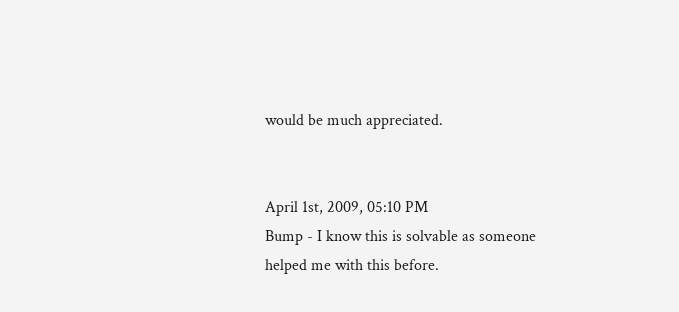would be much appreciated.


April 1st, 2009, 05:10 PM
Bump - I know this is solvable as someone helped me with this before.